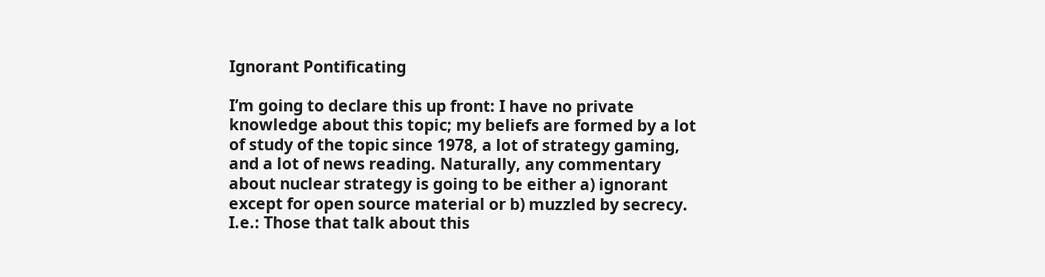Ignorant Pontificating

I’m going to declare this up front: I have no private knowledge about this topic; my beliefs are formed by a lot of study of the topic since 1978, a lot of strategy gaming, and a lot of news reading. Naturally, any commentary about nuclear strategy is going to be either a) ignorant except for open source material or b) muzzled by secrecy. I.e.: Those that talk about this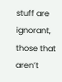stuff are ignorant, those that aren’t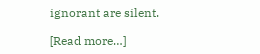ignorant are silent.

[Read more…]